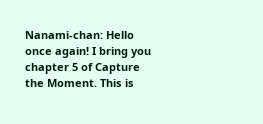Nanami-chan: Hello once again! I bring you chapter 5 of Capture the Moment. This is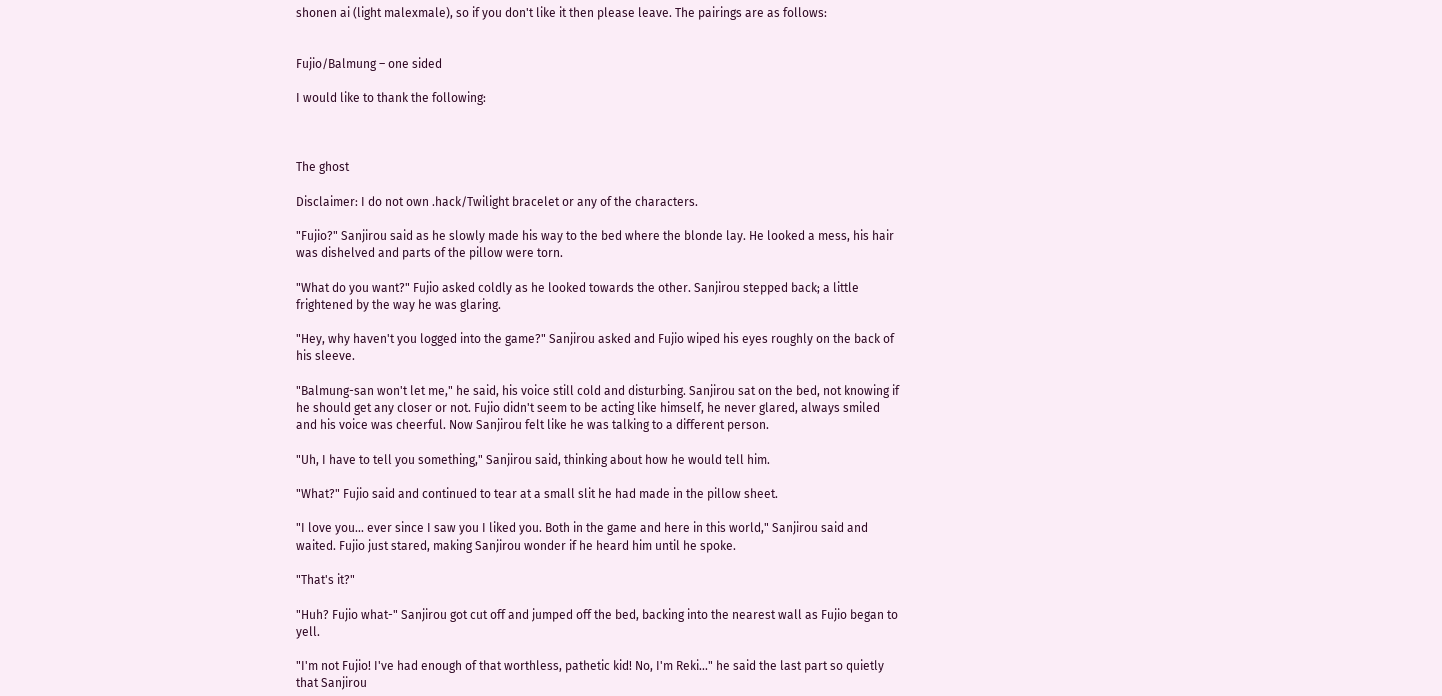shonen ai (light malexmale), so if you don't like it then please leave. The pairings are as follows:


Fujio/Balmung – one sided

I would like to thank the following:



The ghost

Disclaimer: I do not own .hack/Twilight bracelet or any of the characters.

"Fujio?" Sanjirou said as he slowly made his way to the bed where the blonde lay. He looked a mess, his hair was dishelved and parts of the pillow were torn.

"What do you want?" Fujio asked coldly as he looked towards the other. Sanjirou stepped back; a little frightened by the way he was glaring.

"Hey, why haven't you logged into the game?" Sanjirou asked and Fujio wiped his eyes roughly on the back of his sleeve.

"Balmung-san won't let me," he said, his voice still cold and disturbing. Sanjirou sat on the bed, not knowing if he should get any closer or not. Fujio didn't seem to be acting like himself, he never glared, always smiled and his voice was cheerful. Now Sanjirou felt like he was talking to a different person.

"Uh, I have to tell you something," Sanjirou said, thinking about how he would tell him.

"What?" Fujio said and continued to tear at a small slit he had made in the pillow sheet.

"I love you... ever since I saw you I liked you. Both in the game and here in this world," Sanjirou said and waited. Fujio just stared, making Sanjirou wonder if he heard him until he spoke.

"That's it?"

"Huh? Fujio what-" Sanjirou got cut off and jumped off the bed, backing into the nearest wall as Fujio began to yell.

"I'm not Fujio! I've had enough of that worthless, pathetic kid! No, I'm Reki..." he said the last part so quietly that Sanjirou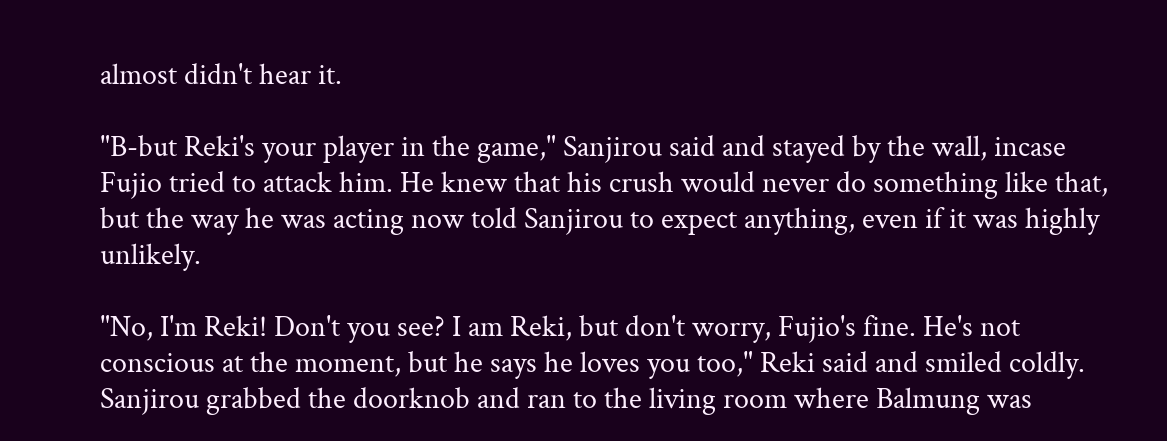almost didn't hear it.

"B-but Reki's your player in the game," Sanjirou said and stayed by the wall, incase Fujio tried to attack him. He knew that his crush would never do something like that, but the way he was acting now told Sanjirou to expect anything, even if it was highly unlikely.

"No, I'm Reki! Don't you see? I am Reki, but don't worry, Fujio's fine. He's not conscious at the moment, but he says he loves you too," Reki said and smiled coldly. Sanjirou grabbed the doorknob and ran to the living room where Balmung was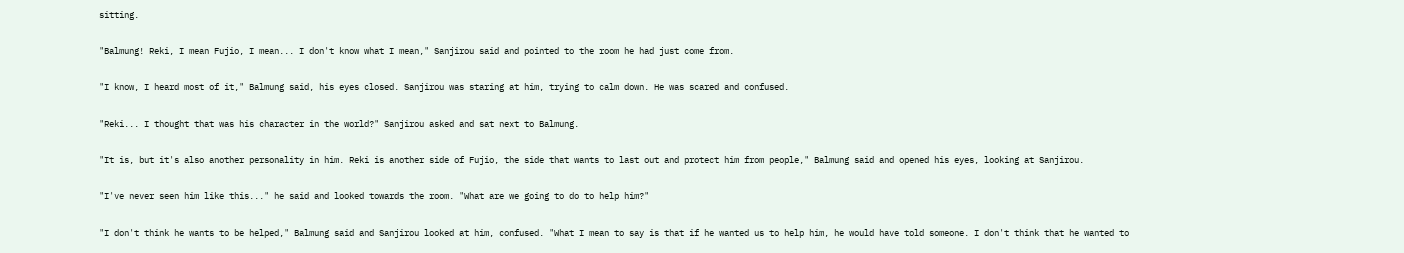sitting.

"Balmung! Reki, I mean Fujio, I mean... I don't know what I mean," Sanjirou said and pointed to the room he had just come from.

"I know, I heard most of it," Balmung said, his eyes closed. Sanjirou was staring at him, trying to calm down. He was scared and confused.

"Reki... I thought that was his character in the world?" Sanjirou asked and sat next to Balmung.

"It is, but it's also another personality in him. Reki is another side of Fujio, the side that wants to last out and protect him from people," Balmung said and opened his eyes, looking at Sanjirou.

"I've never seen him like this..." he said and looked towards the room. "What are we going to do to help him?"

"I don't think he wants to be helped," Balmung said and Sanjirou looked at him, confused. "What I mean to say is that if he wanted us to help him, he would have told someone. I don't think that he wanted to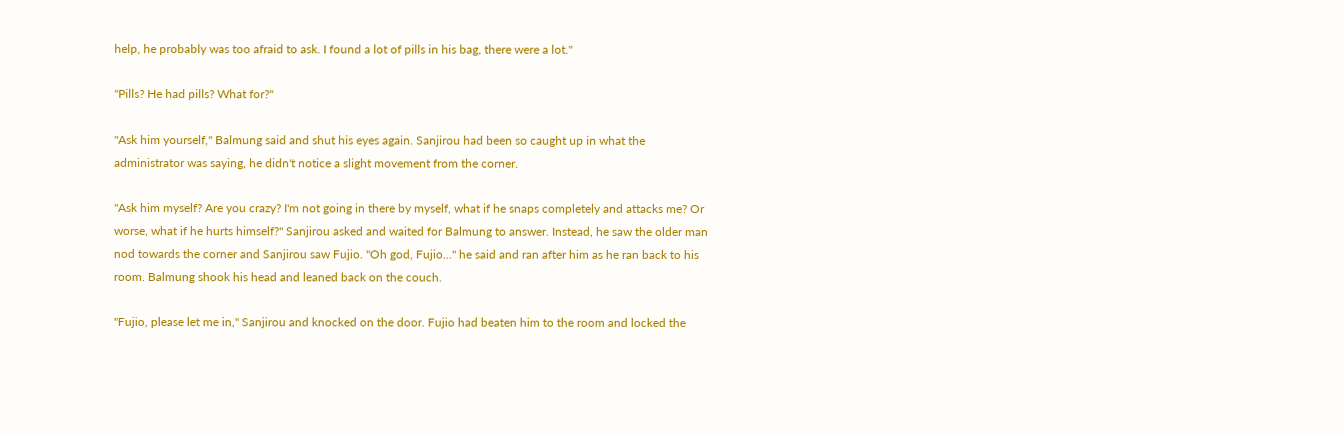help, he probably was too afraid to ask. I found a lot of pills in his bag, there were a lot."

"Pills? He had pills? What for?"

"Ask him yourself," Balmung said and shut his eyes again. Sanjirou had been so caught up in what the administrator was saying, he didn't notice a slight movement from the corner.

"Ask him myself? Are you crazy? I'm not going in there by myself, what if he snaps completely and attacks me? Or worse, what if he hurts himself?" Sanjirou asked and waited for Balmung to answer. Instead, he saw the older man nod towards the corner and Sanjirou saw Fujio. "Oh god, Fujio..." he said and ran after him as he ran back to his room. Balmung shook his head and leaned back on the couch.

"Fujio, please let me in," Sanjirou and knocked on the door. Fujio had beaten him to the room and locked the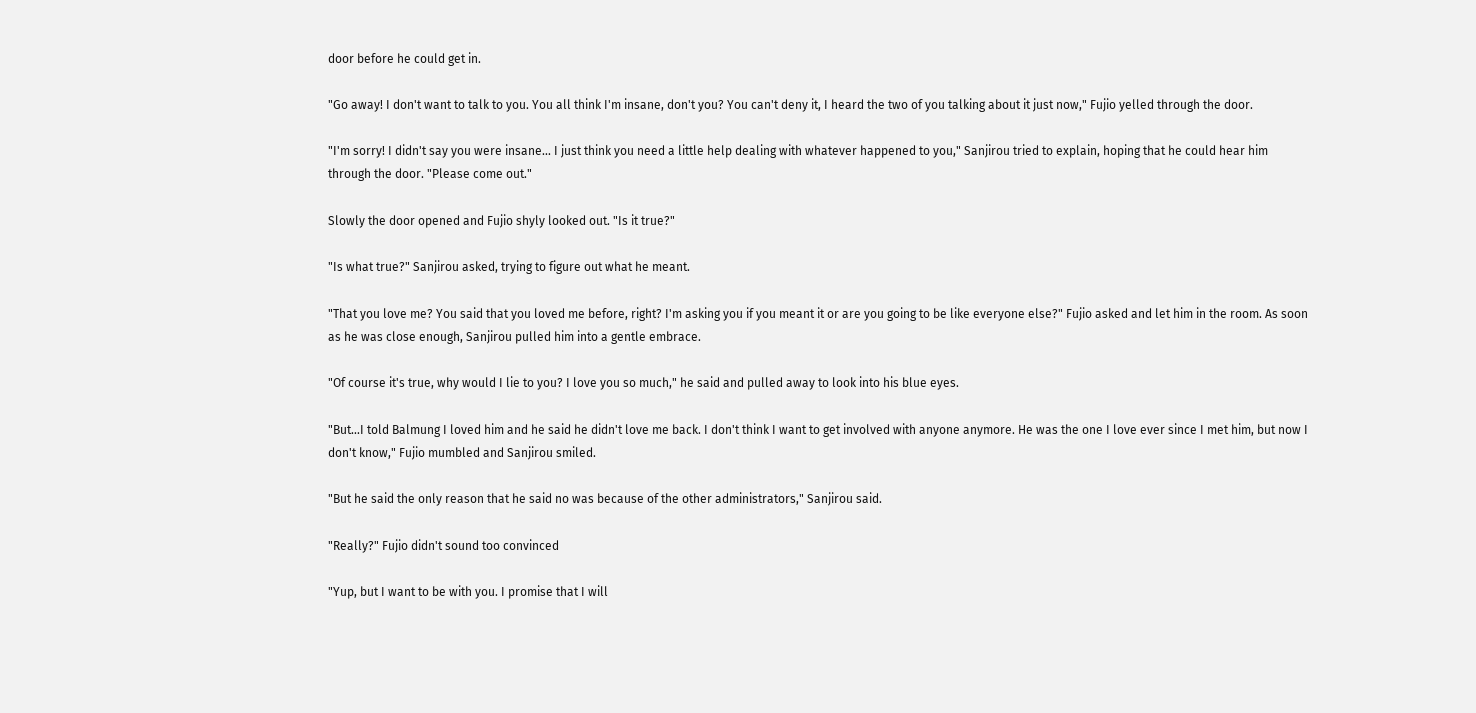door before he could get in.

"Go away! I don't want to talk to you. You all think I'm insane, don't you? You can't deny it, I heard the two of you talking about it just now," Fujio yelled through the door.

"I'm sorry! I didn't say you were insane... I just think you need a little help dealing with whatever happened to you," Sanjirou tried to explain, hoping that he could hear him through the door. "Please come out."

Slowly the door opened and Fujio shyly looked out. "Is it true?"

"Is what true?" Sanjirou asked, trying to figure out what he meant.

"That you love me? You said that you loved me before, right? I'm asking you if you meant it or are you going to be like everyone else?" Fujio asked and let him in the room. As soon as he was close enough, Sanjirou pulled him into a gentle embrace.

"Of course it's true, why would I lie to you? I love you so much," he said and pulled away to look into his blue eyes.

"But...I told Balmung I loved him and he said he didn't love me back. I don't think I want to get involved with anyone anymore. He was the one I love ever since I met him, but now I don't know," Fujio mumbled and Sanjirou smiled.

"But he said the only reason that he said no was because of the other administrators," Sanjirou said.

"Really?" Fujio didn't sound too convinced

"Yup, but I want to be with you. I promise that I will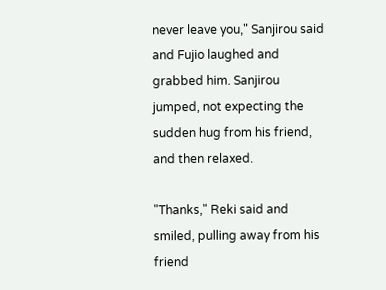never leave you," Sanjirou said and Fujio laughed and grabbed him. Sanjirou jumped, not expecting the sudden hug from his friend, and then relaxed.

"Thanks," Reki said and smiled, pulling away from his friend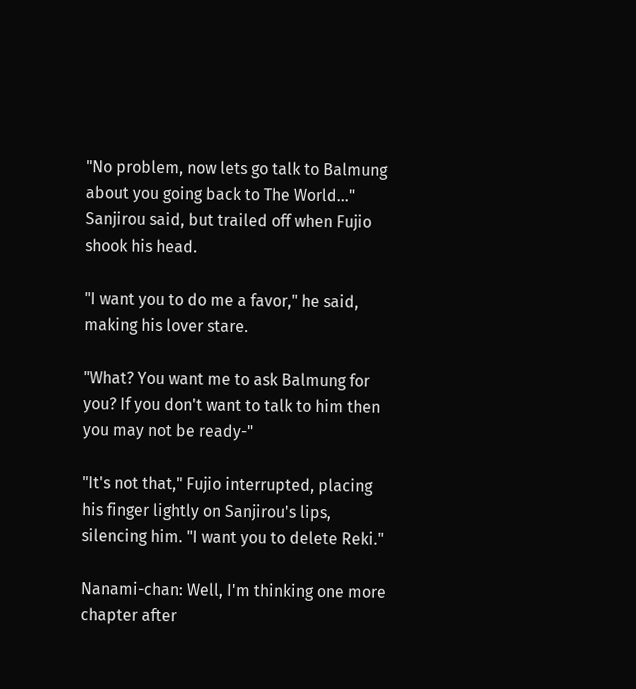"No problem, now lets go talk to Balmung about you going back to The World..." Sanjirou said, but trailed off when Fujio shook his head.

"I want you to do me a favor," he said, making his lover stare.

"What? You want me to ask Balmung for you? If you don't want to talk to him then you may not be ready-"

"It's not that," Fujio interrupted, placing his finger lightly on Sanjirou's lips, silencing him. "I want you to delete Reki."

Nanami-chan: Well, I'm thinking one more chapter after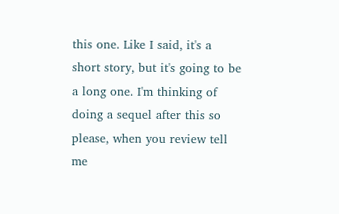this one. Like I said, it's a short story, but it's going to be a long one. I'm thinking of doing a sequel after this so please, when you review tell me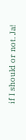if I should or not. Ja!